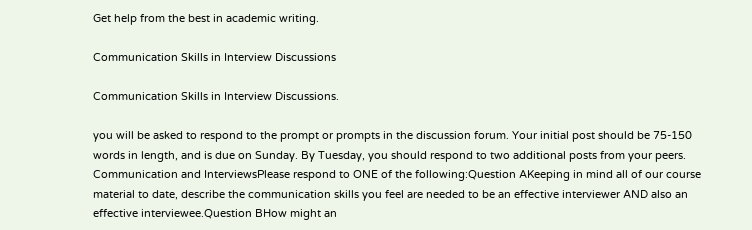Get help from the best in academic writing.

Communication Skills in Interview Discussions

Communication Skills in Interview Discussions.

you will be asked to respond to the prompt or prompts in the discussion forum. Your initial post should be 75-150 words in length, and is due on Sunday. By Tuesday, you should respond to two additional posts from your peers. Communication and InterviewsPlease respond to ONE of the following:Question AKeeping in mind all of our course material to date, describe the communication skills you feel are needed to be an effective interviewer AND also an effective interviewee.Question BHow might an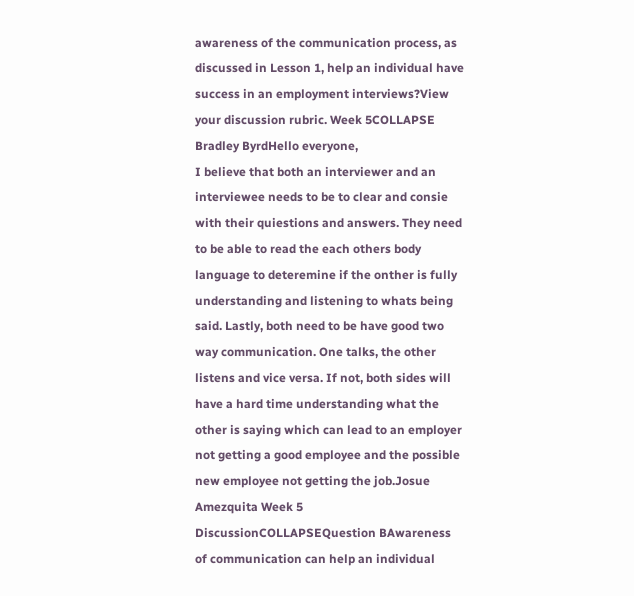awareness of the communication process, as discussed in Lesson 1, help an individual have success in an employment interviews?View your discussion rubric. Week 5COLLAPSE Bradley ByrdHello everyone,
I believe that both an interviewer and an interviewee needs to be to clear and consie with their quiestions and answers. They need to be able to read the each others body language to deteremine if the onther is fully understanding and listening to whats being said. Lastly, both need to be have good two way communication. One talks, the other listens and vice versa. If not, both sides will have a hard time understanding what the other is saying which can lead to an employer not getting a good employee and the possible new employee not getting the job.Josue Amezquita Week 5 DiscussionCOLLAPSEQuestion BAwareness of communication can help an individual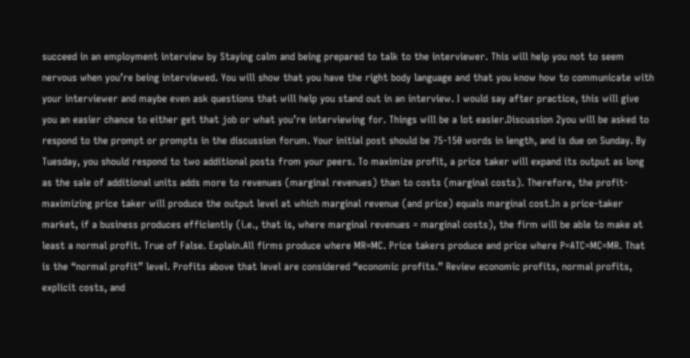succeed in an employment interview by Staying calm and being prepared to talk to the interviewer. This will help you not to seem nervous when you’re being interviewed. You will show that you have the right body language and that you know how to communicate with your interviewer and maybe even ask questions that will help you stand out in an interview. I would say after practice, this will give you an easier chance to either get that job or what you’re interviewing for. Things will be a lot easier.Discussion 2you will be asked to respond to the prompt or prompts in the discussion forum. Your initial post should be 75-150 words in length, and is due on Sunday. By Tuesday, you should respond to two additional posts from your peers. To maximize profit, a price taker will expand its output as long as the sale of additional units adds more to revenues (marginal revenues) than to costs (marginal costs). Therefore, the profit-maximizing price taker will produce the output level at which marginal revenue (and price) equals marginal cost.In a price-taker market, if a business produces efficiently (i.e., that is, where marginal revenues = marginal costs), the firm will be able to make at least a normal profit. True of False. Explain.All firms produce where MR=MC. Price takers produce and price where P=ATC=MC=MR. That is the “normal profit” level. Profits above that level are considered “economic profits.” Review economic profits, normal profits, explicit costs, and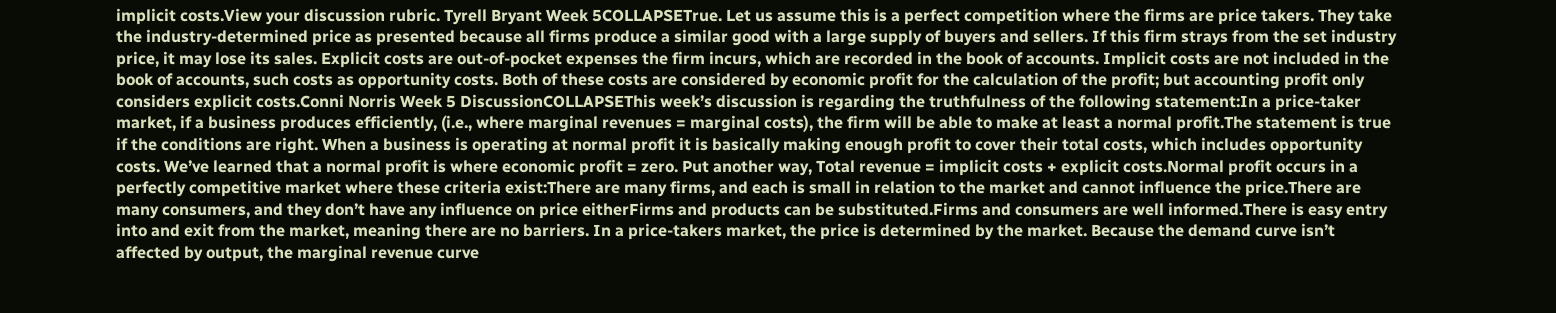implicit costs.View your discussion rubric. Tyrell Bryant Week 5COLLAPSETrue. Let us assume this is a perfect competition where the firms are price takers. They take the industry-determined price as presented because all firms produce a similar good with a large supply of buyers and sellers. If this firm strays from the set industry price, it may lose its sales. Explicit costs are out-of-pocket expenses the firm incurs, which are recorded in the book of accounts. Implicit costs are not included in the book of accounts, such costs as opportunity costs. Both of these costs are considered by economic profit for the calculation of the profit; but accounting profit only considers explicit costs.Conni Norris Week 5 DiscussionCOLLAPSEThis week’s discussion is regarding the truthfulness of the following statement:In a price-taker market, if a business produces efficiently, (i.e., where marginal revenues = marginal costs), the firm will be able to make at least a normal profit.The statement is true if the conditions are right. When a business is operating at normal profit it is basically making enough profit to cover their total costs, which includes opportunity costs. We’ve learned that a normal profit is where economic profit = zero. Put another way, Total revenue = implicit costs + explicit costs.Normal profit occurs in a perfectly competitive market where these criteria exist:There are many firms, and each is small in relation to the market and cannot influence the price.There are many consumers, and they don’t have any influence on price eitherFirms and products can be substituted.Firms and consumers are well informed.There is easy entry into and exit from the market, meaning there are no barriers. In a price-takers market, the price is determined by the market. Because the demand curve isn’t affected by output, the marginal revenue curve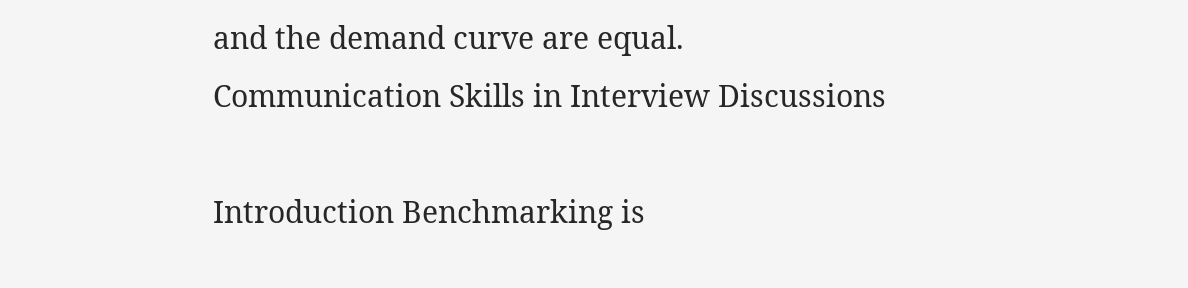and the demand curve are equal.
Communication Skills in Interview Discussions

Introduction Benchmarking is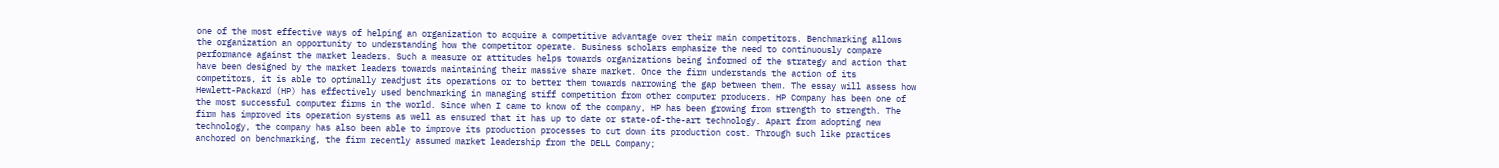one of the most effective ways of helping an organization to acquire a competitive advantage over their main competitors. Benchmarking allows the organization an opportunity to understanding how the competitor operate. Business scholars emphasize the need to continuously compare performance against the market leaders. Such a measure or attitudes helps towards organizations being informed of the strategy and action that have been designed by the market leaders towards maintaining their massive share market. Once the firm understands the action of its competitors, it is able to optimally readjust its operations or to better them towards narrowing the gap between them. The essay will assess how Hewlett-Packard (HP) has effectively used benchmarking in managing stiff competition from other computer producers. HP Company has been one of the most successful computer firms in the world. Since when I came to know of the company, HP has been growing from strength to strength. The firm has improved its operation systems as well as ensured that it has up to date or state-of-the-art technology. Apart from adopting new technology, the company has also been able to improve its production processes to cut down its production cost. Through such like practices anchored on benchmarking, the firm recently assumed market leadership from the DELL Company;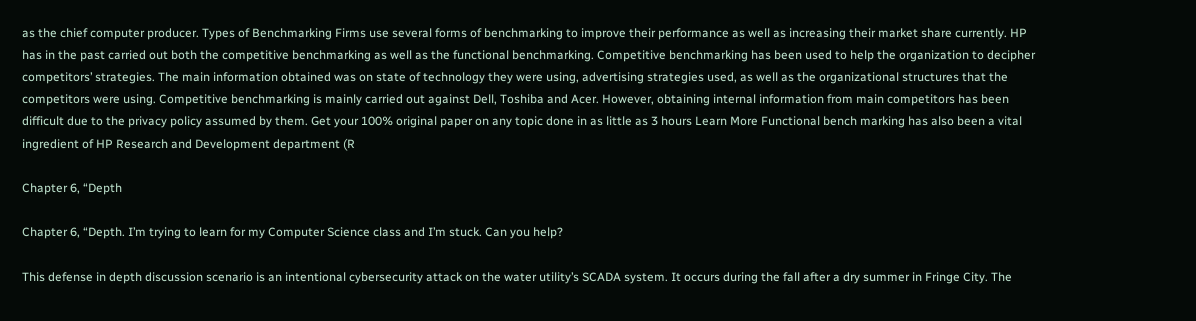as the chief computer producer. Types of Benchmarking Firms use several forms of benchmarking to improve their performance as well as increasing their market share currently. HP has in the past carried out both the competitive benchmarking as well as the functional benchmarking. Competitive benchmarking has been used to help the organization to decipher competitors’ strategies. The main information obtained was on state of technology they were using, advertising strategies used, as well as the organizational structures that the competitors were using. Competitive benchmarking is mainly carried out against Dell, Toshiba and Acer. However, obtaining internal information from main competitors has been difficult due to the privacy policy assumed by them. Get your 100% original paper on any topic done in as little as 3 hours Learn More Functional bench marking has also been a vital ingredient of HP Research and Development department (R

Chapter 6, “Depth

Chapter 6, “Depth. I’m trying to learn for my Computer Science class and I’m stuck. Can you help?

This defense in depth discussion scenario is an intentional cybersecurity attack on the water utility’s SCADA system. It occurs during the fall after a dry summer in Fringe City. The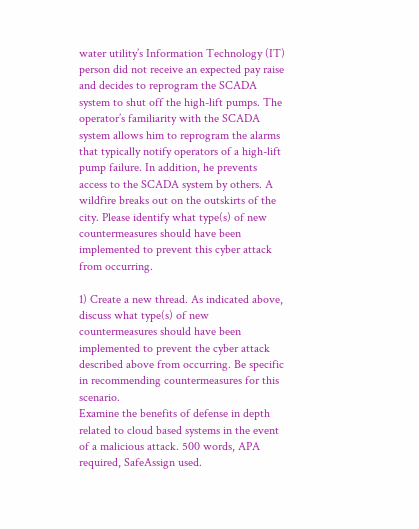water utility’s Information Technology (IT) person did not receive an expected pay raise and decides to reprogram the SCADA system to shut off the high-lift pumps. The operator’s familiarity with the SCADA system allows him to reprogram the alarms that typically notify operators of a high-lift pump failure. In addition, he prevents access to the SCADA system by others. A wildfire breaks out on the outskirts of the city. Please identify what type(s) of new countermeasures should have been implemented to prevent this cyber attack from occurring.

1) Create a new thread. As indicated above, discuss what type(s) of new countermeasures should have been implemented to prevent the cyber attack described above from occurring. Be specific in recommending countermeasures for this scenario.
Examine the benefits of defense in depth related to cloud based systems in the event of a malicious attack. 500 words, APA required, SafeAssign used.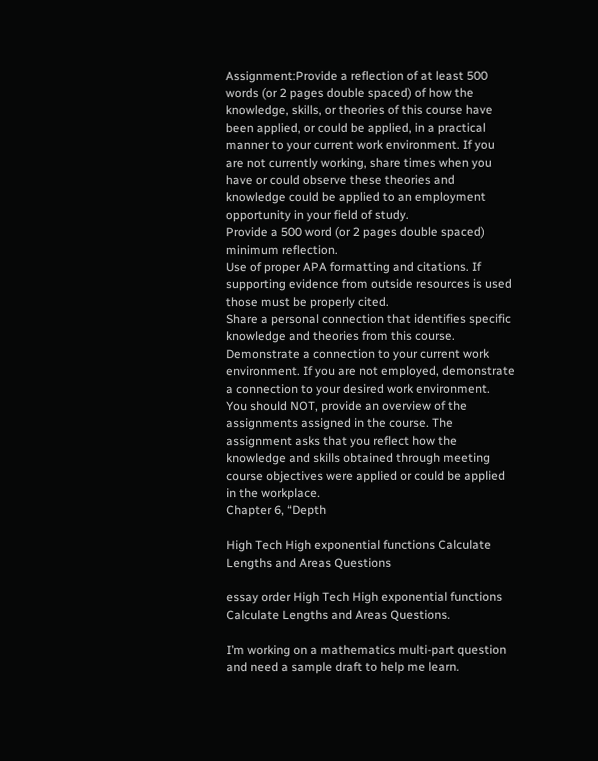Assignment:Provide a reflection of at least 500 words (or 2 pages double spaced) of how the knowledge, skills, or theories of this course have been applied, or could be applied, in a practical manner to your current work environment. If you are not currently working, share times when you have or could observe these theories and knowledge could be applied to an employment opportunity in your field of study.
Provide a 500 word (or 2 pages double spaced) minimum reflection.
Use of proper APA formatting and citations. If supporting evidence from outside resources is used those must be properly cited.
Share a personal connection that identifies specific knowledge and theories from this course.
Demonstrate a connection to your current work environment. If you are not employed, demonstrate a connection to your desired work environment.
You should NOT, provide an overview of the assignments assigned in the course. The assignment asks that you reflect how the knowledge and skills obtained through meeting course objectives were applied or could be applied in the workplace.
Chapter 6, “Depth

High Tech High exponential functions Calculate Lengths and Areas Questions

essay order High Tech High exponential functions Calculate Lengths and Areas Questions.

I’m working on a mathematics multi-part question and need a sample draft to help me learn.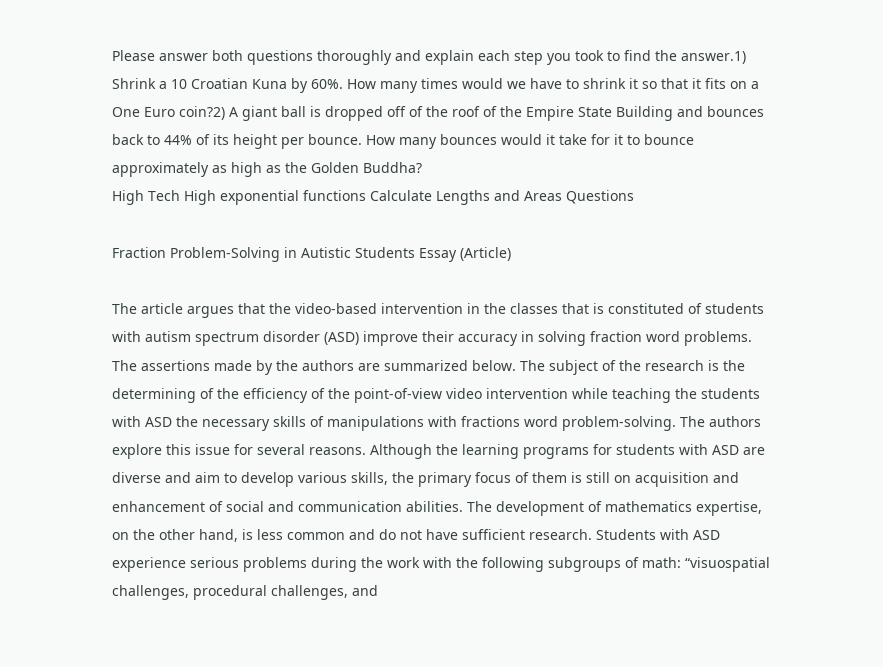Please answer both questions thoroughly and explain each step you took to find the answer.1) Shrink a 10 Croatian Kuna by 60%. How many times would we have to shrink it so that it fits on a One Euro coin?2) A giant ball is dropped off of the roof of the Empire State Building and bounces back to 44% of its height per bounce. How many bounces would it take for it to bounce approximately as high as the Golden Buddha?
High Tech High exponential functions Calculate Lengths and Areas Questions

Fraction Problem-Solving in Autistic Students Essay (Article)

The article argues that the video-based intervention in the classes that is constituted of students with autism spectrum disorder (ASD) improve their accuracy in solving fraction word problems. The assertions made by the authors are summarized below. The subject of the research is the determining of the efficiency of the point-of-view video intervention while teaching the students with ASD the necessary skills of manipulations with fractions word problem-solving. The authors explore this issue for several reasons. Although the learning programs for students with ASD are diverse and aim to develop various skills, the primary focus of them is still on acquisition and enhancement of social and communication abilities. The development of mathematics expertise, on the other hand, is less common and do not have sufficient research. Students with ASD experience serious problems during the work with the following subgroups of math: “visuospatial challenges, procedural challenges, and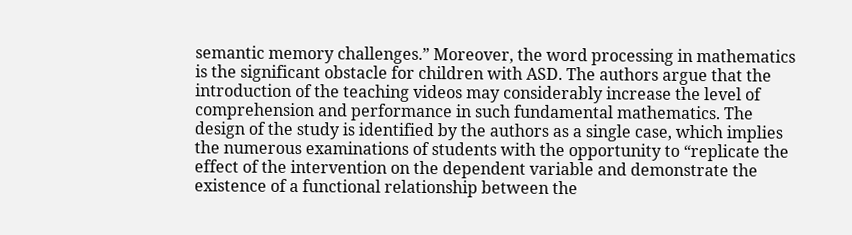semantic memory challenges.” Moreover, the word processing in mathematics is the significant obstacle for children with ASD. The authors argue that the introduction of the teaching videos may considerably increase the level of comprehension and performance in such fundamental mathematics. The design of the study is identified by the authors as a single case, which implies the numerous examinations of students with the opportunity to “replicate the effect of the intervention on the dependent variable and demonstrate the existence of a functional relationship between the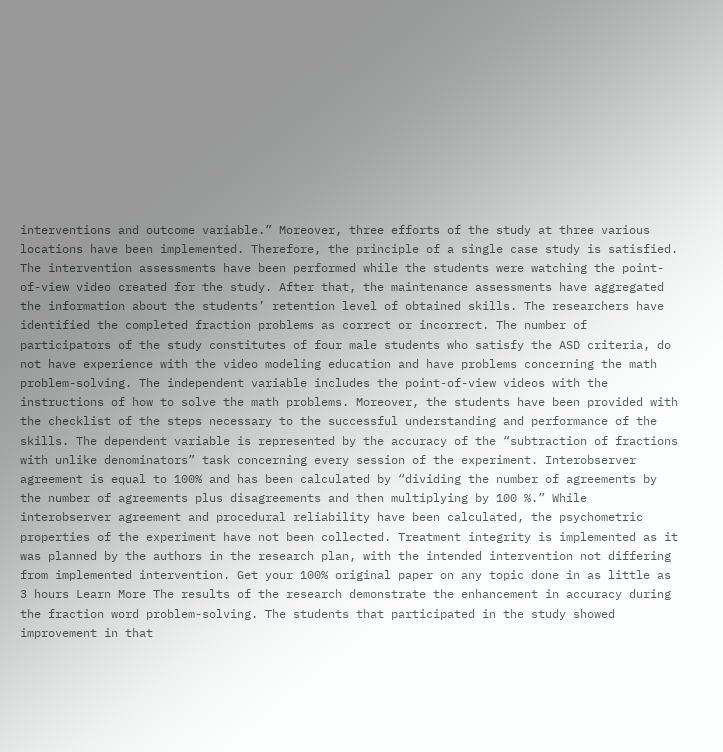interventions and outcome variable.” Moreover, three efforts of the study at three various locations have been implemented. Therefore, the principle of a single case study is satisfied. The intervention assessments have been performed while the students were watching the point-of-view video created for the study. After that, the maintenance assessments have aggregated the information about the students’ retention level of obtained skills. The researchers have identified the completed fraction problems as correct or incorrect. The number of participators of the study constitutes of four male students who satisfy the ASD criteria, do not have experience with the video modeling education and have problems concerning the math problem-solving. The independent variable includes the point-of-view videos with the instructions of how to solve the math problems. Moreover, the students have been provided with the checklist of the steps necessary to the successful understanding and performance of the skills. The dependent variable is represented by the accuracy of the “subtraction of fractions with unlike denominators” task concerning every session of the experiment. Interobserver agreement is equal to 100% and has been calculated by “dividing the number of agreements by the number of agreements plus disagreements and then multiplying by 100 %.” While interobserver agreement and procedural reliability have been calculated, the psychometric properties of the experiment have not been collected. Treatment integrity is implemented as it was planned by the authors in the research plan, with the intended intervention not differing from implemented intervention. Get your 100% original paper on any topic done in as little as 3 hours Learn More The results of the research demonstrate the enhancement in accuracy during the fraction word problem-solving. The students that participated in the study showed improvement in that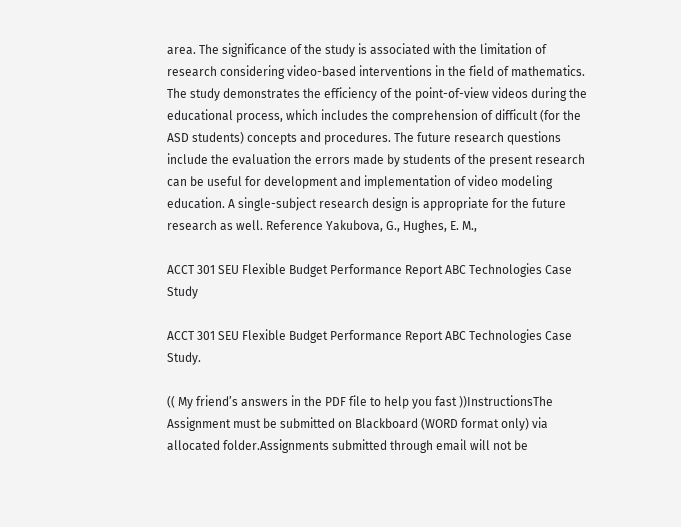area. The significance of the study is associated with the limitation of research considering video-based interventions in the field of mathematics. The study demonstrates the efficiency of the point-of-view videos during the educational process, which includes the comprehension of difficult (for the ASD students) concepts and procedures. The future research questions include the evaluation the errors made by students of the present research can be useful for development and implementation of video modeling education. A single-subject research design is appropriate for the future research as well. Reference Yakubova, G., Hughes, E. M.,

ACCT 301 SEU Flexible Budget Performance Report ABC Technologies Case Study

ACCT 301 SEU Flexible Budget Performance Report ABC Technologies Case Study.

(( My friend’s answers in the PDF file to help you fast ))InstructionsThe Assignment must be submitted on Blackboard (WORD format only) via allocated folder.Assignments submitted through email will not be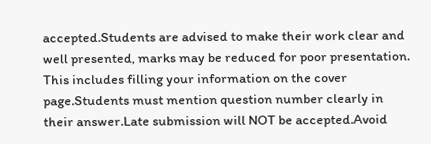accepted.Students are advised to make their work clear and well presented, marks may be reduced for poor presentation. This includes filling your information on the cover page.Students must mention question number clearly in their answer.Late submission will NOT be accepted.Avoid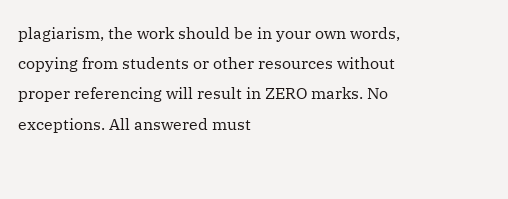plagiarism, the work should be in your own words, copying from students or other resources without proper referencing will result in ZERO marks. No exceptions. All answered must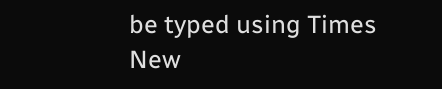be typed using Times New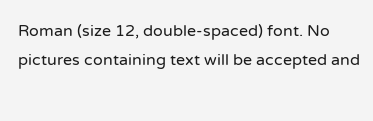Roman (size 12, double-spaced) font. No pictures containing text will be accepted and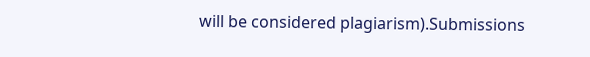will be considered plagiarism).Submissions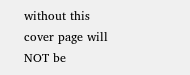without this cover page will NOT be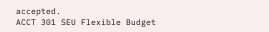accepted.
ACCT 301 SEU Flexible Budget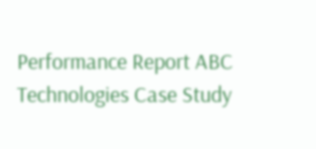Performance Report ABC Technologies Case Study